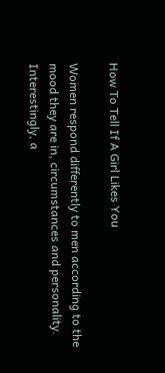How To Tell If A Girl Likes You

Women respond differently to men according to the mood they are in, circumstances and personality. Interestingly, a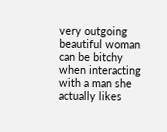very outgoing beautiful woman can be bitchy when interacting with a man she actually likes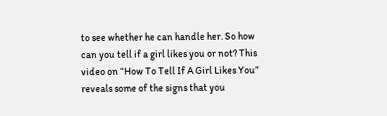to see whether he can handle her. So how can you tell if a girl likes you or not? This video on “How To Tell If A Girl Likes You” reveals some of the signs that you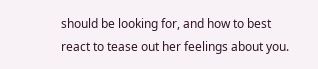should be looking for, and how to best react to tease out her feelings about you.